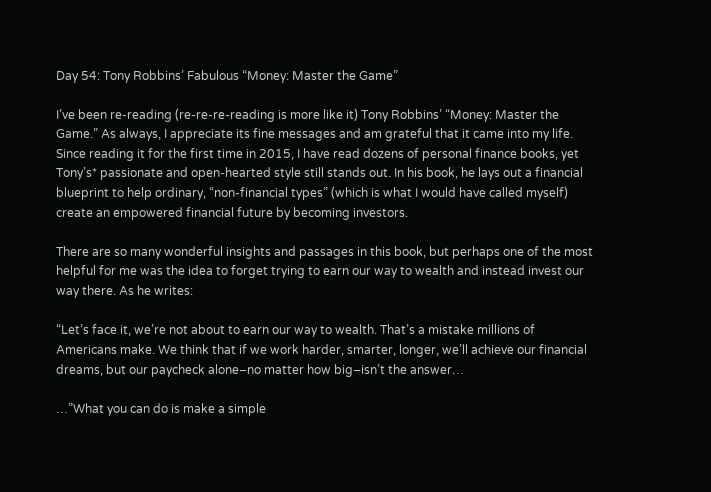Day 54: Tony Robbins’ Fabulous “Money: Master the Game”

I’ve been re-reading (re-re-re-reading is more like it) Tony Robbins’ “Money: Master the Game.” As always, I appreciate its fine messages and am grateful that it came into my life. Since reading it for the first time in 2015, I have read dozens of personal finance books, yet Tony’s* passionate and open-hearted style still stands out. In his book, he lays out a financial blueprint to help ordinary, “non-financial types” (which is what I would have called myself) create an empowered financial future by becoming investors.

There are so many wonderful insights and passages in this book, but perhaps one of the most helpful for me was the idea to forget trying to earn our way to wealth and instead invest our way there. As he writes:

“Let’s face it, we’re not about to earn our way to wealth. That’s a mistake millions of Americans make. We think that if we work harder, smarter, longer, we’ll achieve our financial dreams, but our paycheck alone–no matter how big–isn’t the answer…

…”What you can do is make a simple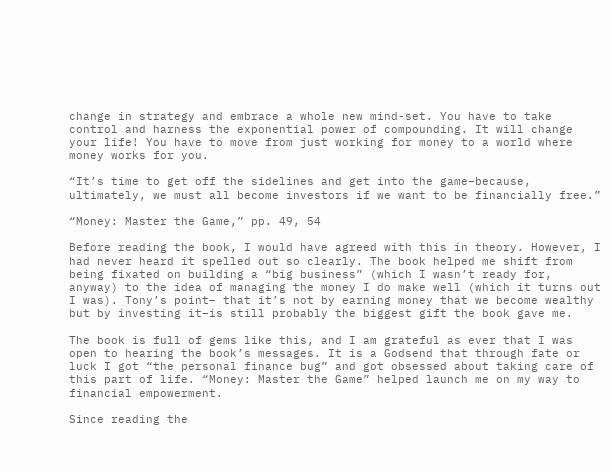change in strategy and embrace a whole new mind-set. You have to take control and harness the exponential power of compounding. It will change your life! You have to move from just working for money to a world where money works for you.

“It’s time to get off the sidelines and get into the game–because, ultimately, we must all become investors if we want to be financially free.”

“Money: Master the Game,” pp. 49, 54

Before reading the book, I would have agreed with this in theory. However, I had never heard it spelled out so clearly. The book helped me shift from being fixated on building a “big business” (which I wasn’t ready for, anyway) to the idea of managing the money I do make well (which it turns out I was). Tony’s point– that it’s not by earning money that we become wealthy but by investing it–is still probably the biggest gift the book gave me.

The book is full of gems like this, and I am grateful as ever that I was open to hearing the book’s messages. It is a Godsend that through fate or luck I got “the personal finance bug” and got obsessed about taking care of this part of life. “Money: Master the Game” helped launch me on my way to financial empowerment.

Since reading the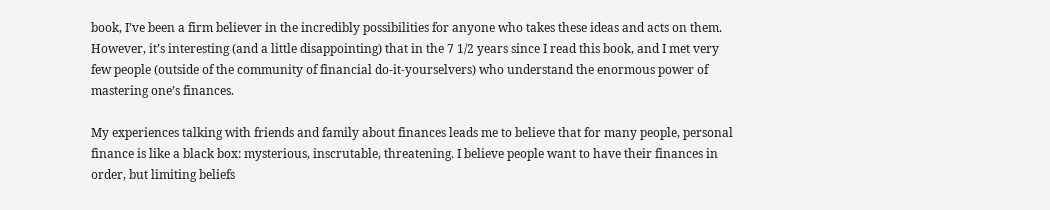book, I’ve been a firm believer in the incredibly possibilities for anyone who takes these ideas and acts on them. However, it’s interesting (and a little disappointing) that in the 7 1/2 years since I read this book, and I met very few people (outside of the community of financial do-it-yourselvers) who understand the enormous power of mastering one’s finances.

My experiences talking with friends and family about finances leads me to believe that for many people, personal finance is like a black box: mysterious, inscrutable, threatening. I believe people want to have their finances in order, but limiting beliefs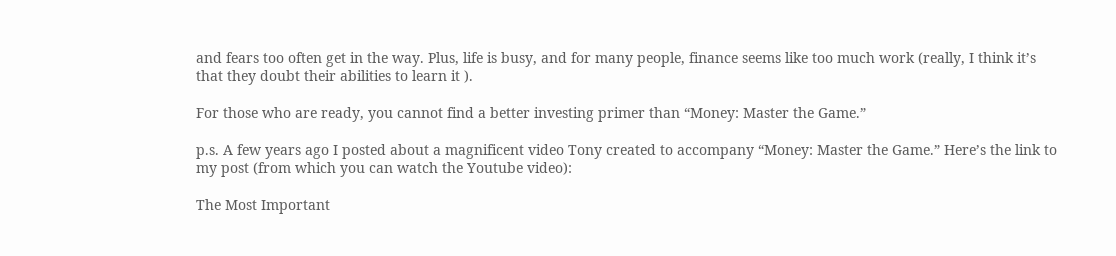and fears too often get in the way. Plus, life is busy, and for many people, finance seems like too much work (really, I think it’s that they doubt their abilities to learn it ).

For those who are ready, you cannot find a better investing primer than “Money: Master the Game.”

p.s. A few years ago I posted about a magnificent video Tony created to accompany “Money: Master the Game.” Here’s the link to my post (from which you can watch the Youtube video):

The Most Important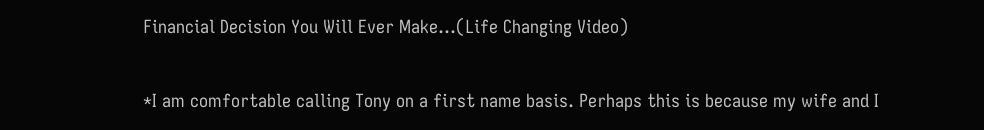Financial Decision You Will Ever Make…(Life Changing Video)

*I am comfortable calling Tony on a first name basis. Perhaps this is because my wife and I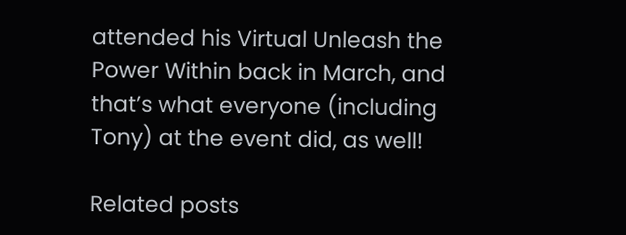attended his Virtual Unleash the Power Within back in March, and that’s what everyone (including Tony) at the event did, as well!

Related posts